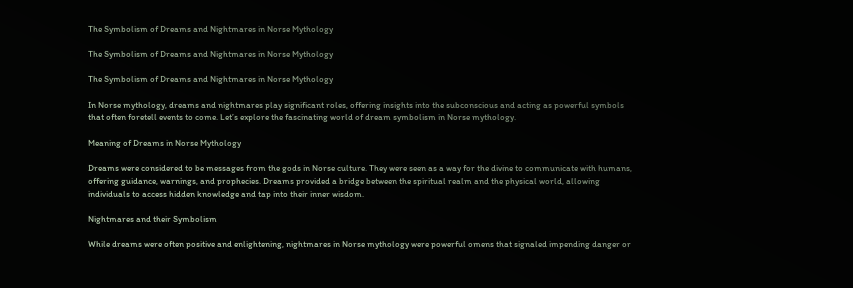The Symbolism of Dreams and Nightmares in Norse Mythology

The Symbolism of Dreams and Nightmares in Norse Mythology

The Symbolism of Dreams and Nightmares in Norse Mythology

In Norse mythology, dreams and nightmares play significant roles, offering insights into the subconscious and acting as powerful symbols that often foretell events to come. Let’s explore the fascinating world of dream symbolism in Norse mythology.

Meaning of Dreams in Norse Mythology

Dreams were considered to be messages from the gods in Norse culture. They were seen as a way for the divine to communicate with humans, offering guidance, warnings, and prophecies. Dreams provided a bridge between the spiritual realm and the physical world, allowing individuals to access hidden knowledge and tap into their inner wisdom.

Nightmares and their Symbolism

While dreams were often positive and enlightening, nightmares in Norse mythology were powerful omens that signaled impending danger or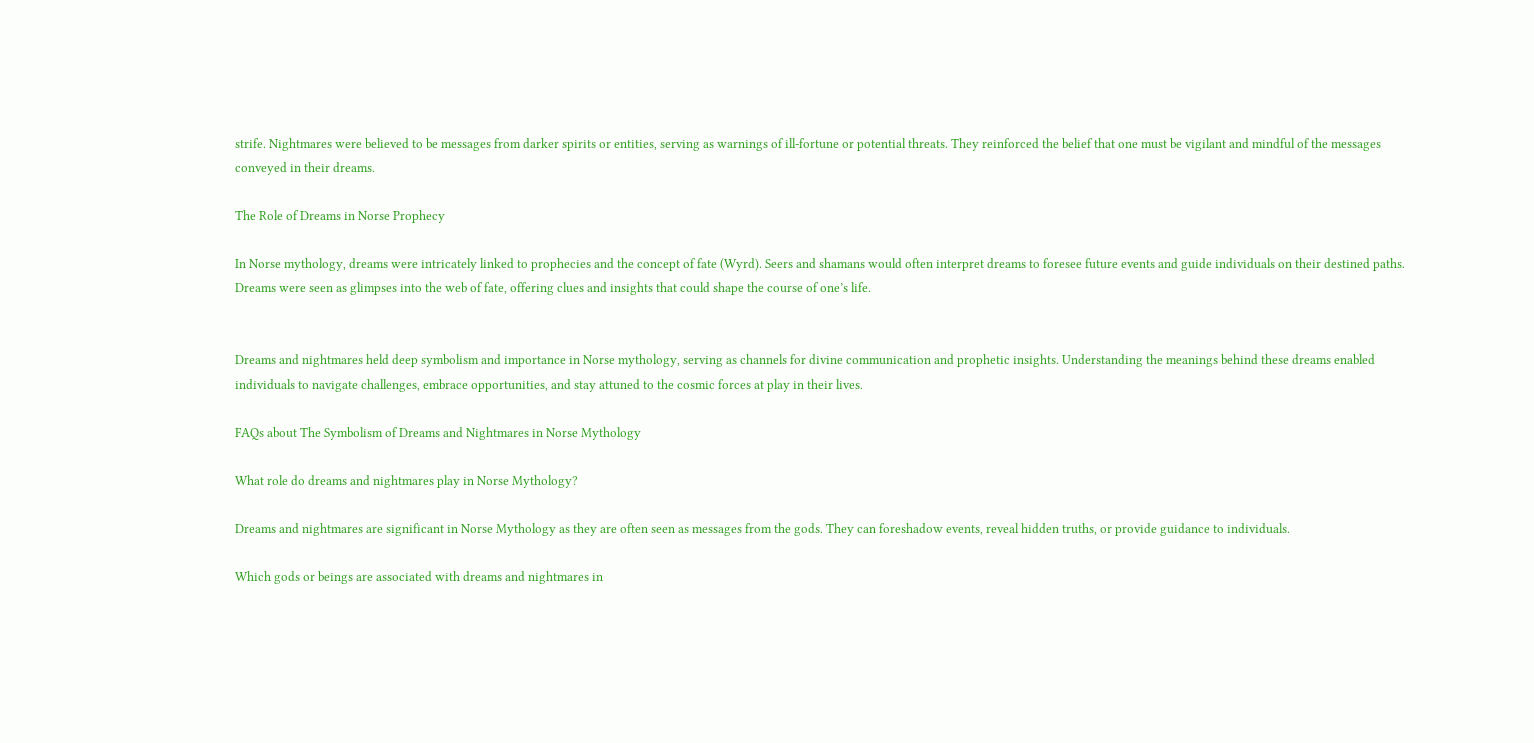strife. Nightmares were believed to be messages from darker spirits or entities, serving as warnings of ill-fortune or potential threats. They reinforced the belief that one must be vigilant and mindful of the messages conveyed in their dreams.

The Role of Dreams in Norse Prophecy

In Norse mythology, dreams were intricately linked to prophecies and the concept of fate (Wyrd). Seers and shamans would often interpret dreams to foresee future events and guide individuals on their destined paths. Dreams were seen as glimpses into the web of fate, offering clues and insights that could shape the course of one’s life.


Dreams and nightmares held deep symbolism and importance in Norse mythology, serving as channels for divine communication and prophetic insights. Understanding the meanings behind these dreams enabled individuals to navigate challenges, embrace opportunities, and stay attuned to the cosmic forces at play in their lives.

FAQs about The Symbolism of Dreams and Nightmares in Norse Mythology

What role do dreams and nightmares play in Norse Mythology?

Dreams and nightmares are significant in Norse Mythology as they are often seen as messages from the gods. They can foreshadow events, reveal hidden truths, or provide guidance to individuals.

Which gods or beings are associated with dreams and nightmares in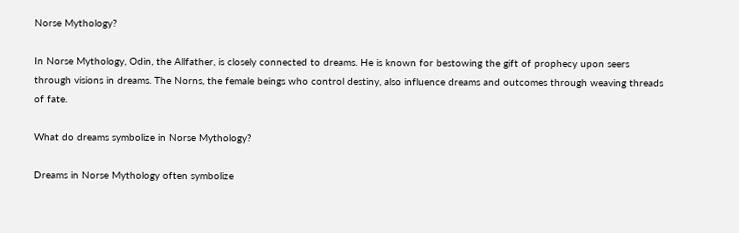Norse Mythology?

In Norse Mythology, Odin, the Allfather, is closely connected to dreams. He is known for bestowing the gift of prophecy upon seers through visions in dreams. The Norns, the female beings who control destiny, also influence dreams and outcomes through weaving threads of fate.

What do dreams symbolize in Norse Mythology?

Dreams in Norse Mythology often symbolize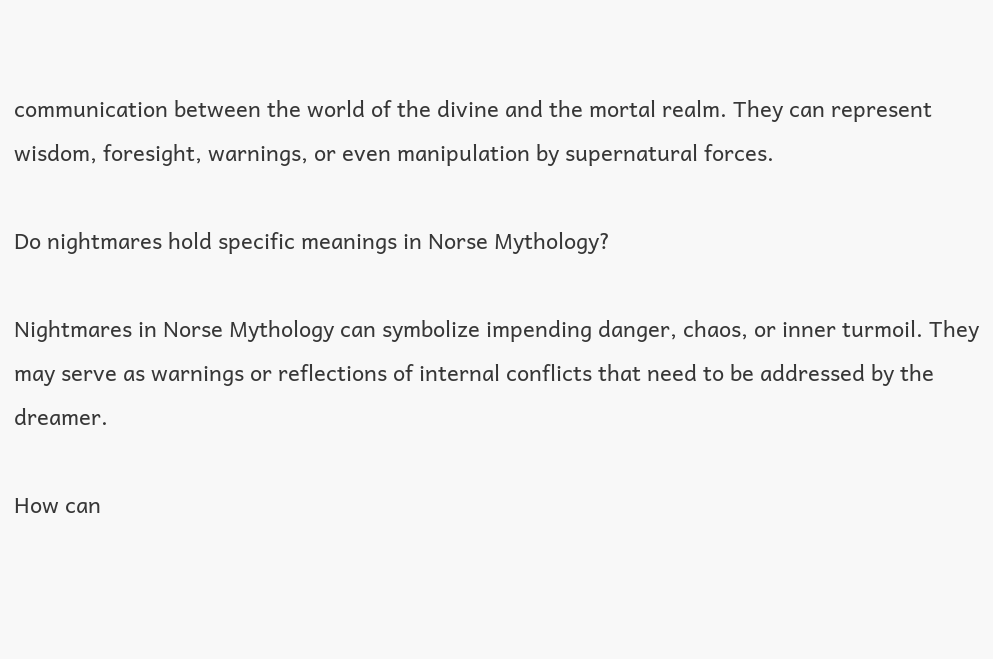communication between the world of the divine and the mortal realm. They can represent wisdom, foresight, warnings, or even manipulation by supernatural forces.

Do nightmares hold specific meanings in Norse Mythology?

Nightmares in Norse Mythology can symbolize impending danger, chaos, or inner turmoil. They may serve as warnings or reflections of internal conflicts that need to be addressed by the dreamer.

How can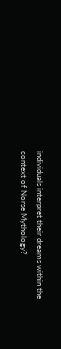individuals interpret their dreams within the context of Norse Mythology?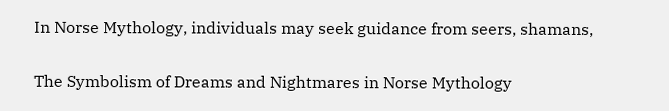In Norse Mythology, individuals may seek guidance from seers, shamans,

The Symbolism of Dreams and Nightmares in Norse Mythology